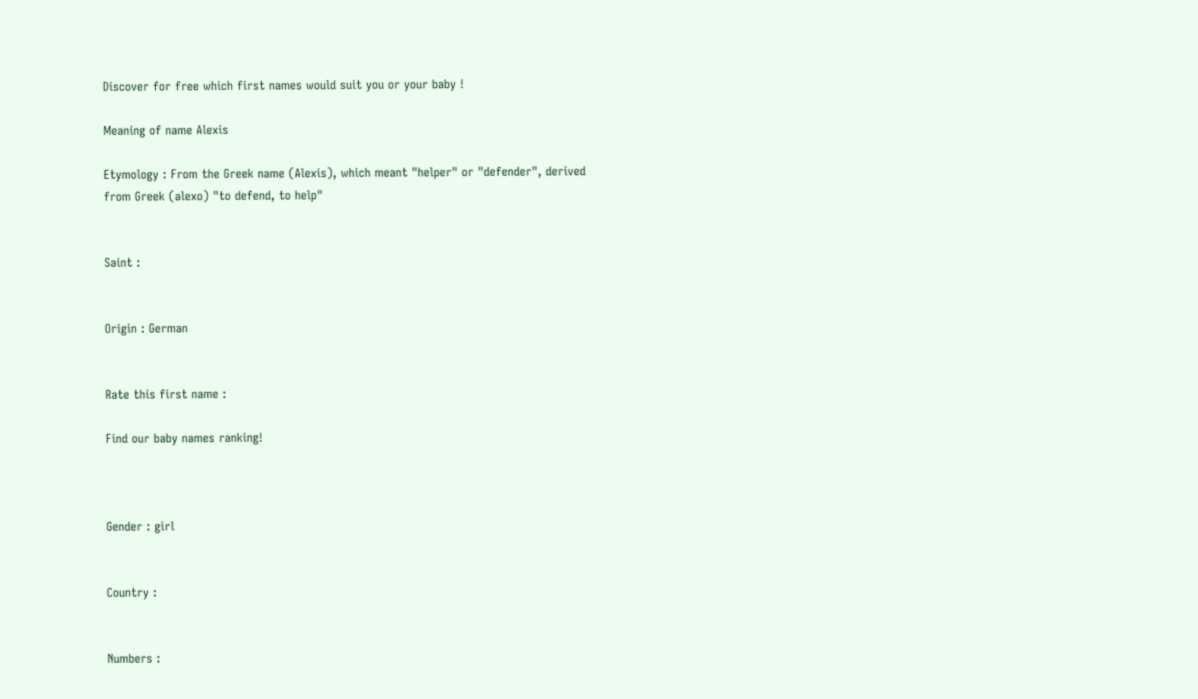Discover for free which first names would suit you or your baby !

Meaning of name Alexis

Etymology : From the Greek name (Alexis), which meant "helper" or "defender", derived from Greek (alexo) "to defend, to help"


Saint :


Origin : German


Rate this first name :

Find our baby names ranking!



Gender : girl


Country :


Numbers :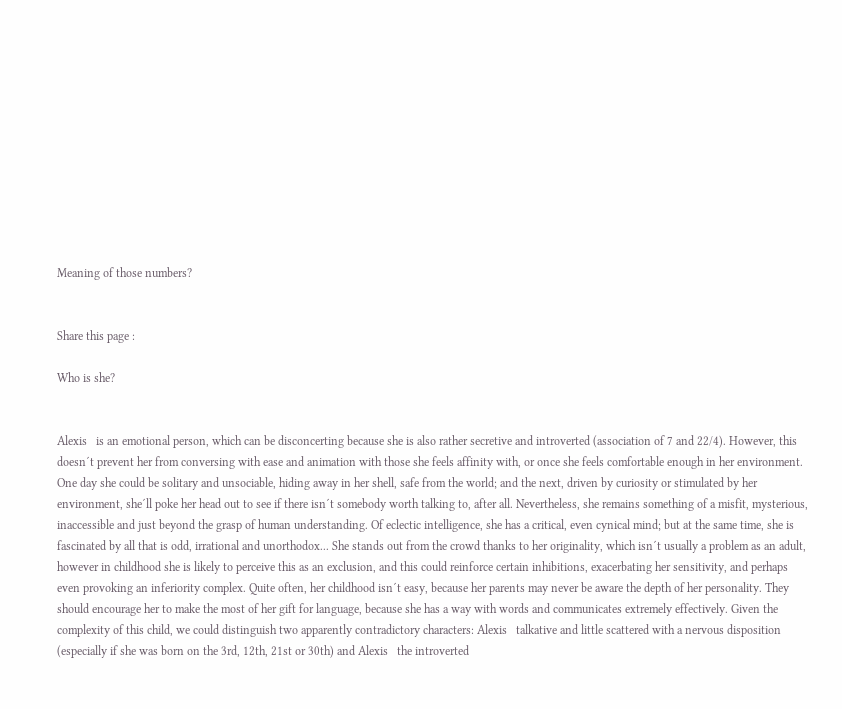Meaning of those numbers?


Share this page :

Who is she?


Alexis   is an emotional person, which can be disconcerting because she is also rather secretive and introverted (association of 7 and 22/4). However, this doesn´t prevent her from conversing with ease and animation with those she feels affinity with, or once she feels comfortable enough in her environment. One day she could be solitary and unsociable, hiding away in her shell, safe from the world; and the next, driven by curiosity or stimulated by her environment, she´ll poke her head out to see if there isn´t somebody worth talking to, after all. Nevertheless, she remains something of a misfit, mysterious, inaccessible and just beyond the grasp of human understanding. Of eclectic intelligence, she has a critical, even cynical mind; but at the same time, she is fascinated by all that is odd, irrational and unorthodox... She stands out from the crowd thanks to her originality, which isn´t usually a problem as an adult, however in childhood she is likely to perceive this as an exclusion, and this could reinforce certain inhibitions, exacerbating her sensitivity, and perhaps even provoking an inferiority complex. Quite often, her childhood isn´t easy, because her parents may never be aware the depth of her personality. They should encourage her to make the most of her gift for language, because she has a way with words and communicates extremely effectively. Given the complexity of this child, we could distinguish two apparently contradictory characters: Alexis   talkative and little scattered with a nervous disposition (especially if she was born on the 3rd, 12th, 21st or 30th) and Alexis   the introverted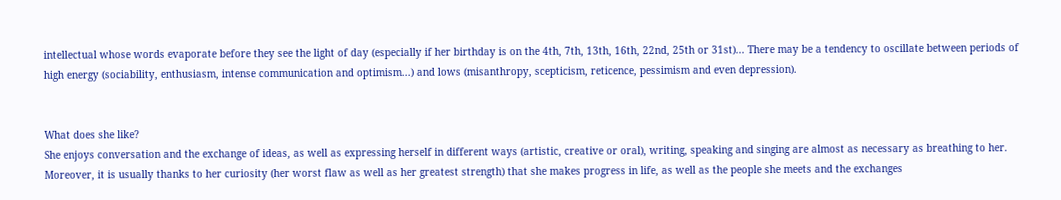intellectual whose words evaporate before they see the light of day (especially if her birthday is on the 4th, 7th, 13th, 16th, 22nd, 25th or 31st)... There may be a tendency to oscillate between periods of high energy (sociability, enthusiasm, intense communication and optimism...) and lows (misanthropy, scepticism, reticence, pessimism and even depression).


What does she like?
She enjoys conversation and the exchange of ideas, as well as expressing herself in different ways (artistic, creative or oral), writing, speaking and singing are almost as necessary as breathing to her. Moreover, it is usually thanks to her curiosity (her worst flaw as well as her greatest strength) that she makes progress in life, as well as the people she meets and the exchanges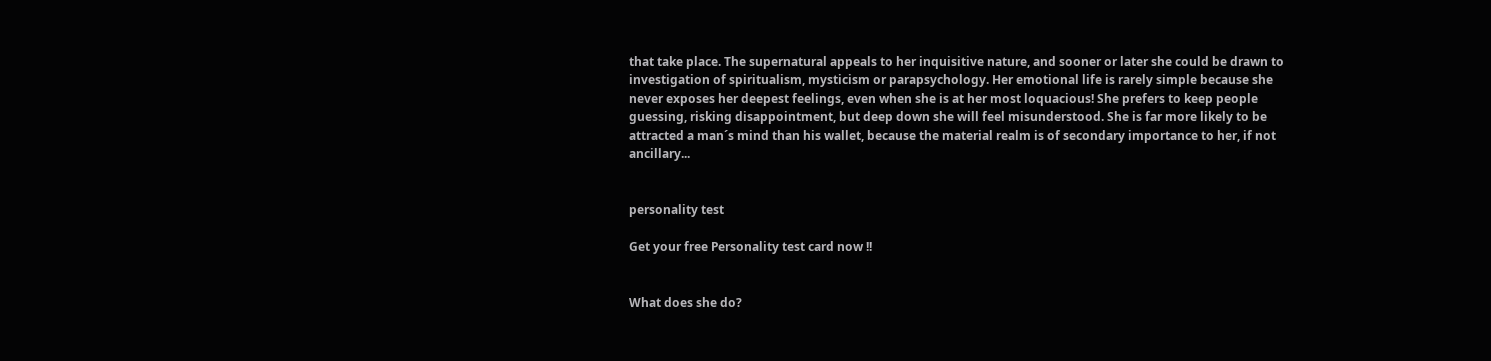that take place. The supernatural appeals to her inquisitive nature, and sooner or later she could be drawn to investigation of spiritualism, mysticism or parapsychology. Her emotional life is rarely simple because she never exposes her deepest feelings, even when she is at her most loquacious! She prefers to keep people guessing, risking disappointment, but deep down she will feel misunderstood. She is far more likely to be attracted a man´s mind than his wallet, because the material realm is of secondary importance to her, if not ancillary...


personality test

Get your free Personality test card now !!


What does she do?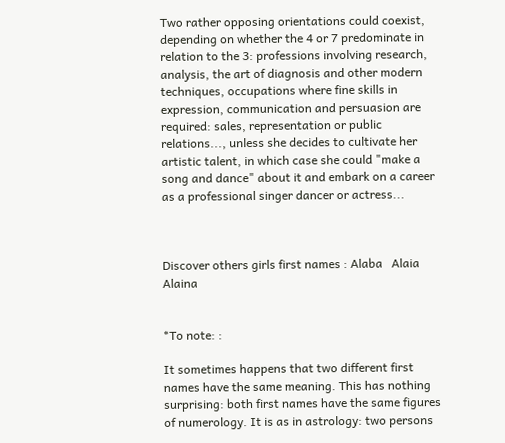Two rather opposing orientations could coexist, depending on whether the 4 or 7 predominate in relation to the 3: professions involving research, analysis, the art of diagnosis and other modern techniques, occupations where fine skills in expression, communication and persuasion are required: sales, representation or public relations..., unless she decides to cultivate her artistic talent, in which case she could "make a song and dance" about it and embark on a career as a professional singer dancer or actress...



Discover others girls first names : Alaba   Alaia   Alaina


*To note: :

It sometimes happens that two different first names have the same meaning. This has nothing surprising: both first names have the same figures of numerology. It is as in astrology: two persons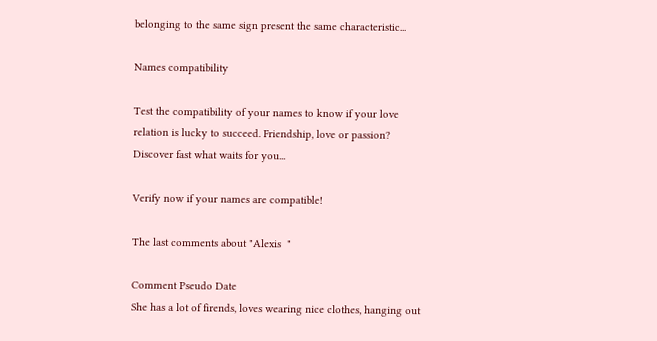belonging to the same sign present the same characteristic...

Names compatibility

Test the compatibility of your names to know if your love relation is lucky to succeed. Friendship, love or passion?
Discover fast what waits for you...

Verify now if your names are compatible!

The last comments about "Alexis  "

Comment Pseudo Date
She has a lot of firends, loves wearing nice clothes, hanging out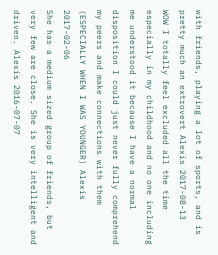with friends, playing a lot of sports, and is pretty much an extrovert Alexis 2017-08-13
WOW I totally feel excluded all the time especially in my childhood and no one including me understood it because I have a normal disposition I could just never fully comprehend my peers and make connections with them (ESPECIALLY WHEN I WAS YOUNGER) Alexis 2017-02-06
She has a medium sized group of friends, but very few are close. She is very intelligent and driven. Alexis 2016-07-07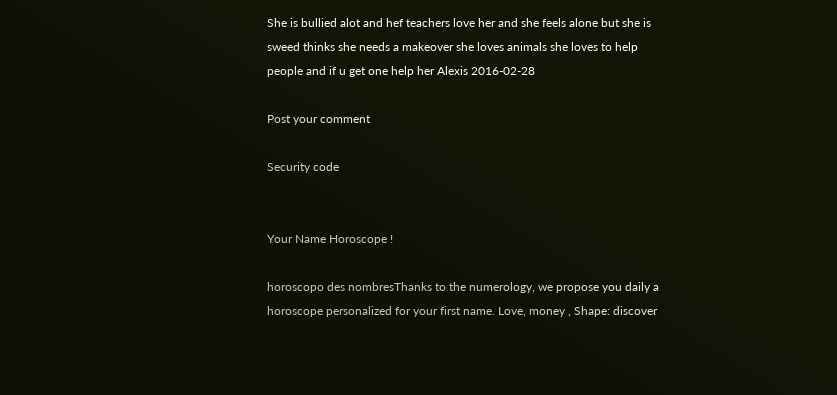She is bullied alot and hef teachers love her and she feels alone but she is sweed thinks she needs a makeover she loves animals she loves to help people and if u get one help her Alexis 2016-02-28

Post your comment

Security code


Your Name Horoscope !

horoscopo des nombresThanks to the numerology, we propose you daily a horoscope personalized for your first name. Love, money , Shape: discover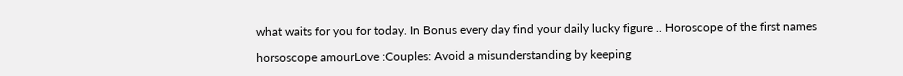what waits for you for today. In Bonus every day find your daily lucky figure .. Horoscope of the first names

horsoscope amourLove :Couples: Avoid a misunderstanding by keeping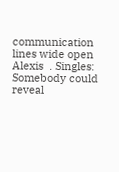communication lines wide open Alexis  . Singles: Somebody could reveal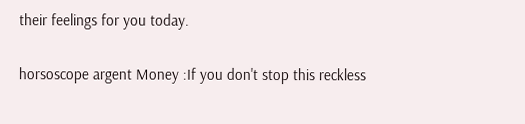their feelings for you today.

horsoscope argent Money :If you don't stop this reckless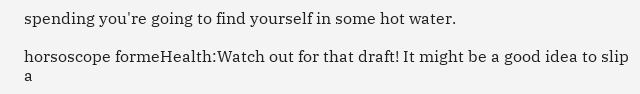spending you're going to find yourself in some hot water.

horsoscope formeHealth:Watch out for that draft! It might be a good idea to slip a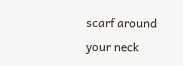scarf around your neck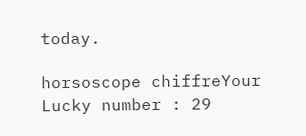today.

horsoscope chiffreYour Lucky number : 29